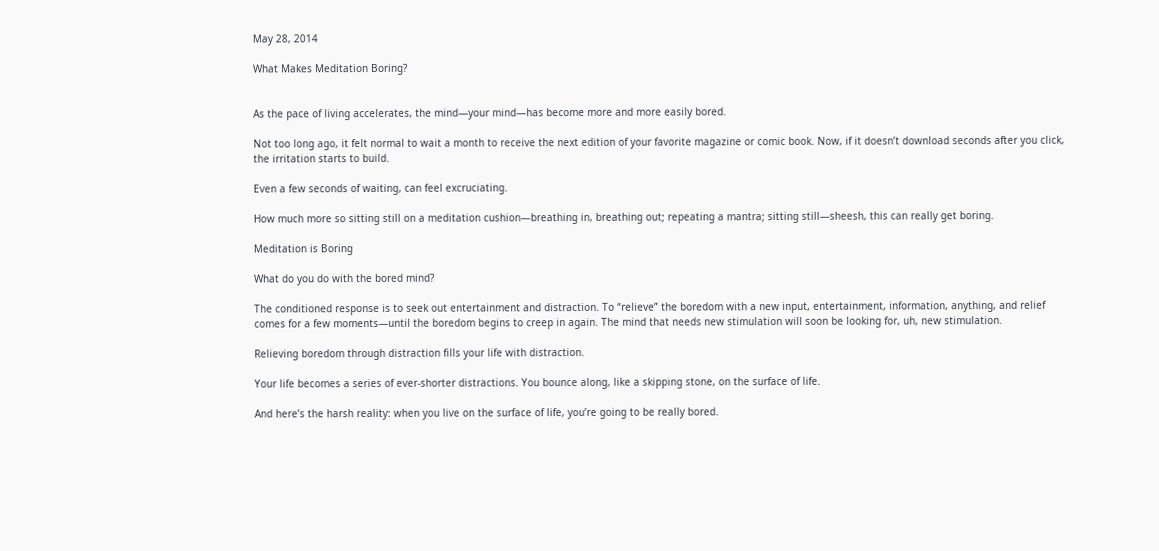May 28, 2014

What Makes Meditation Boring?


As the pace of living accelerates, the mind—your mind—has become more and more easily bored.

Not too long ago, it felt normal to wait a month to receive the next edition of your favorite magazine or comic book. Now, if it doesn’t download seconds after you click, the irritation starts to build.

Even a few seconds of waiting, can feel excruciating.

How much more so sitting still on a meditation cushion—breathing in, breathing out; repeating a mantra; sitting still—sheesh, this can really get boring.

Meditation is Boring

What do you do with the bored mind?

The conditioned response is to seek out entertainment and distraction. To “relieve” the boredom with a new input, entertainment, information, anything, and relief comes for a few moments—until the boredom begins to creep in again. The mind that needs new stimulation will soon be looking for, uh, new stimulation.

Relieving boredom through distraction fills your life with distraction.

Your life becomes a series of ever-shorter distractions. You bounce along, like a skipping stone, on the surface of life.

And here’s the harsh reality: when you live on the surface of life, you’re going to be really bored.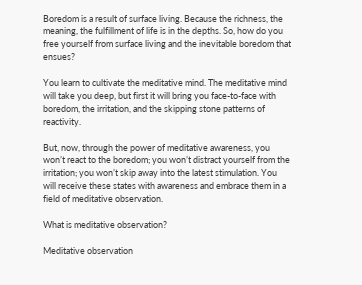Boredom is a result of surface living. Because the richness, the meaning, the fulfillment of life is in the depths. So, how do you free yourself from surface living and the inevitable boredom that ensues?

You learn to cultivate the meditative mind. The meditative mind will take you deep, but first it will bring you face-to-face with boredom, the irritation, and the skipping stone patterns of reactivity.

But, now, through the power of meditative awareness, you won’t react to the boredom; you won’t distract yourself from the irritation; you won’t skip away into the latest stimulation. You will receive these states with awareness and embrace them in a field of meditative observation.

What is meditative observation?

Meditative observation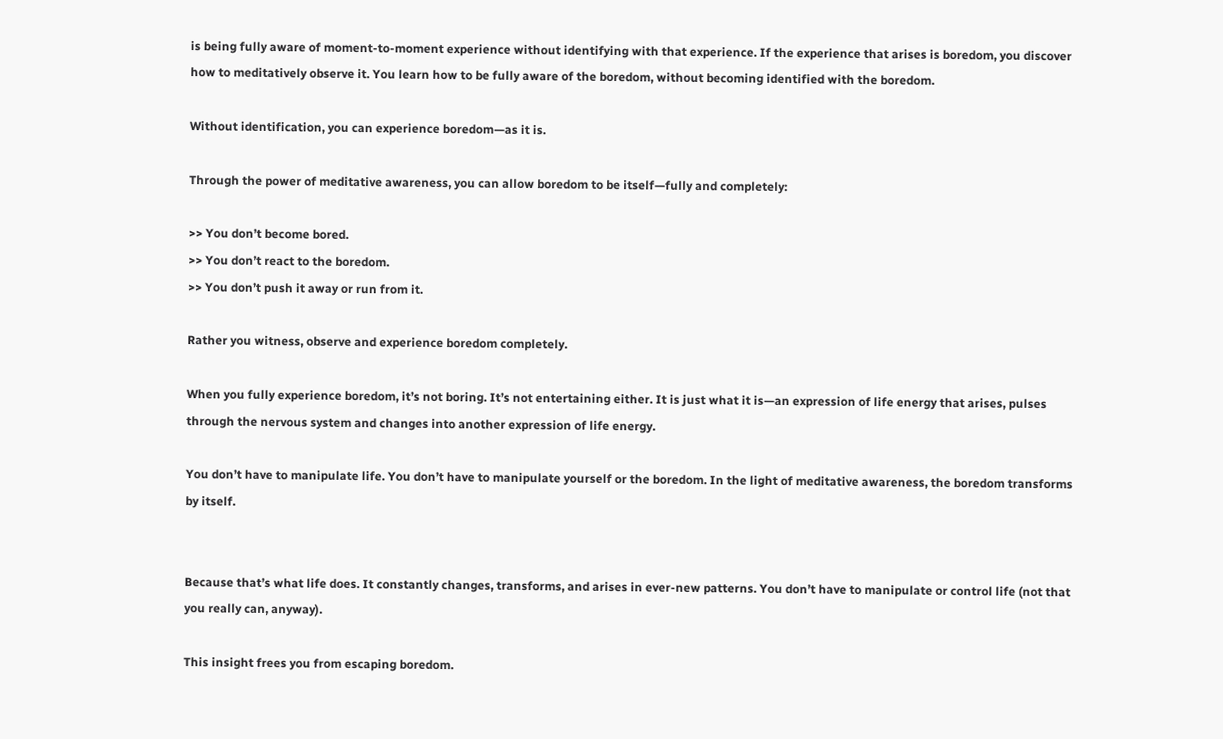is being fully aware of moment-to-moment experience without identifying with that experience. If the experience that arises is boredom, you discover how to meditatively observe it. You learn how to be fully aware of the boredom, without becoming identified with the boredom.

Without identification, you can experience boredom—as it is.

Through the power of meditative awareness, you can allow boredom to be itself—fully and completely:

>> You don’t become bored.
>> You don’t react to the boredom.
>> You don’t push it away or run from it.

Rather you witness, observe and experience boredom completely.

When you fully experience boredom, it’s not boring. It’s not entertaining either. It is just what it is—an expression of life energy that arises, pulses through the nervous system and changes into another expression of life energy.

You don’t have to manipulate life. You don’t have to manipulate yourself or the boredom. In the light of meditative awareness, the boredom transforms by itself.


Because that’s what life does. It constantly changes, transforms, and arises in ever-new patterns. You don’t have to manipulate or control life (not that you really can, anyway).

This insight frees you from escaping boredom.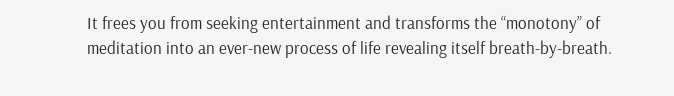It frees you from seeking entertainment and transforms the “monotony” of meditation into an ever-new process of life revealing itself breath-by-breath.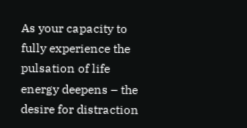As your capacity to fully experience the pulsation of life energy deepens – the desire for distraction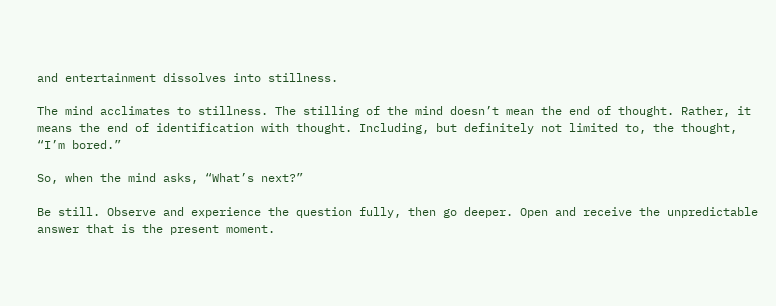and entertainment dissolves into stillness.

The mind acclimates to stillness. The stilling of the mind doesn’t mean the end of thought. Rather, it means the end of identification with thought. Including, but definitely not limited to, the thought, “I’m bored.”

So, when the mind asks, “What’s next?”

Be still. Observe and experience the question fully, then go deeper. Open and receive the unpredictable answer that is the present moment.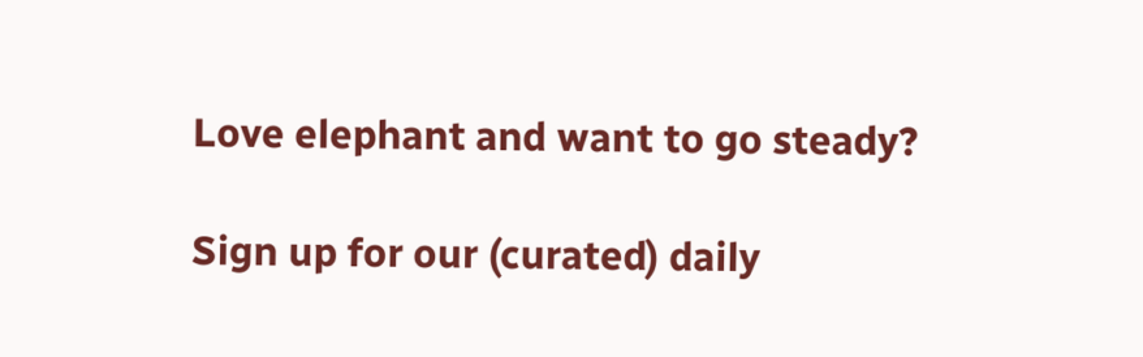Love elephant and want to go steady?

Sign up for our (curated) daily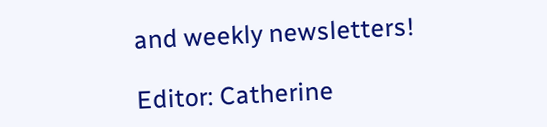and weekly newsletters!

Editor: Catherine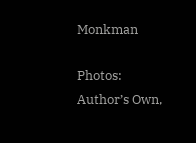Monkman

Photos: Author’s Own,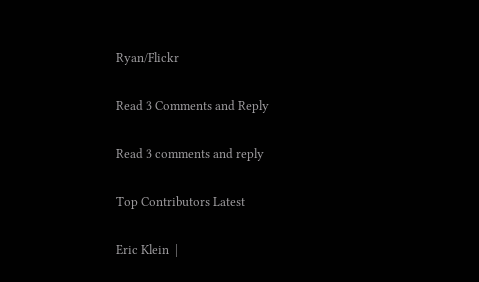Ryan/Flickr

Read 3 Comments and Reply

Read 3 comments and reply

Top Contributors Latest

Eric Klein  |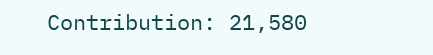Contribution: 21,580